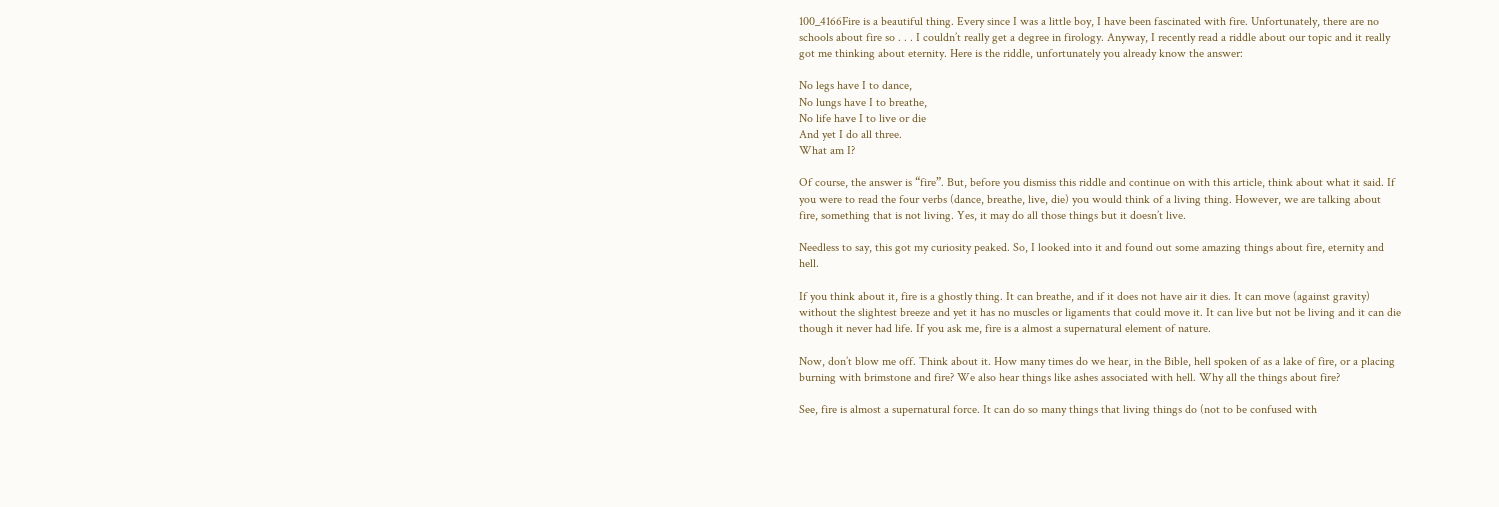100_4166Fire is a beautiful thing. Every since I was a little boy, I have been fascinated with fire. Unfortunately, there are no schools about fire so . . . I couldn’t really get a degree in firology. Anyway, I recently read a riddle about our topic and it really got me thinking about eternity. Here is the riddle, unfortunately you already know the answer:

No legs have I to dance,
No lungs have I to breathe,
No life have I to live or die
And yet I do all three.
What am I?

Of course, the answer is “fire”. But, before you dismiss this riddle and continue on with this article, think about what it said. If you were to read the four verbs (dance, breathe, live, die) you would think of a living thing. However, we are talking about fire, something that is not living. Yes, it may do all those things but it doesn’t live.

Needless to say, this got my curiosity peaked. So, I looked into it and found out some amazing things about fire, eternity and hell.

If you think about it, fire is a ghostly thing. It can breathe, and if it does not have air it dies. It can move (against gravity) without the slightest breeze and yet it has no muscles or ligaments that could move it. It can live but not be living and it can die though it never had life. If you ask me, fire is a almost a supernatural element of nature.

Now, don’t blow me off. Think about it. How many times do we hear, in the Bible, hell spoken of as a lake of fire, or a placing burning with brimstone and fire? We also hear things like ashes associated with hell. Why all the things about fire?

See, fire is almost a supernatural force. It can do so many things that living things do (not to be confused with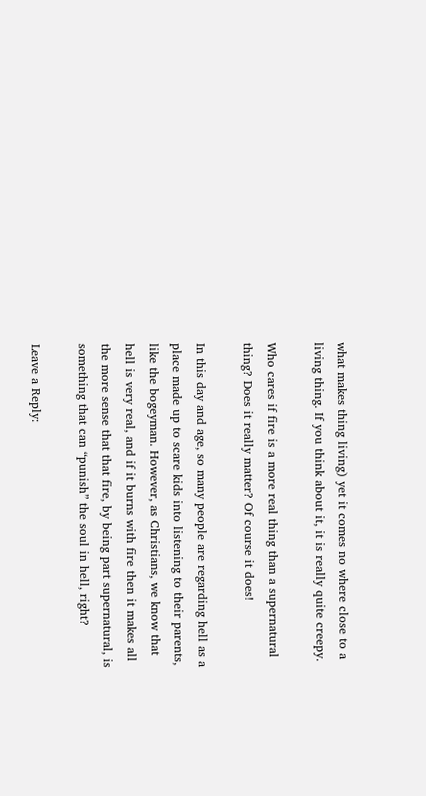what makes thing living) yet it comes no where close to a living thing. If you think about it, it is really quite creepy.

Who cares if fire is a more real thing than a supernatural thing? Does it really matter? Of course it does!

In this day and age, so many people are regarding hell as a place made up to scare kids into listening to their parents, like the bogeyman. However, as Christians, we know that hell is very real, and if it burns with fire then it makes all the more sense that that fire, by being part supernatural, is something that can “punish” the soul in hell, right?

Leave a Reply: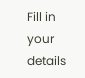Fill in your details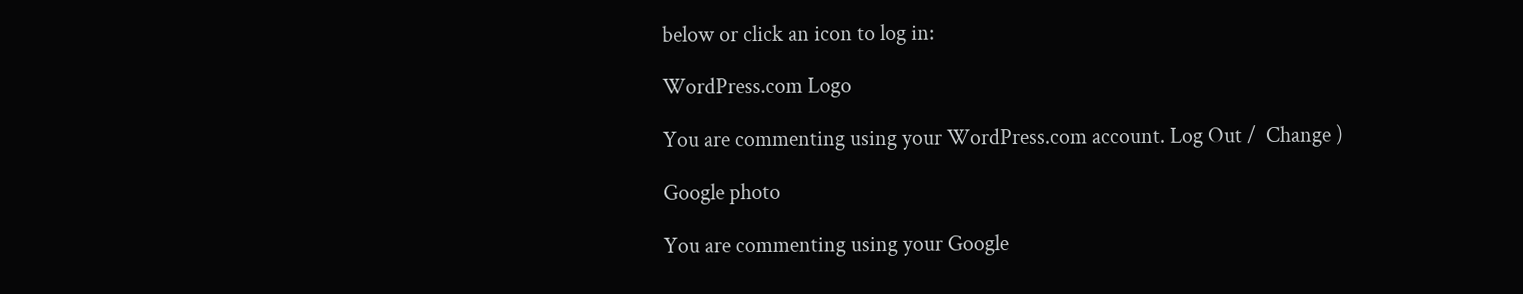below or click an icon to log in:

WordPress.com Logo

You are commenting using your WordPress.com account. Log Out /  Change )

Google photo

You are commenting using your Google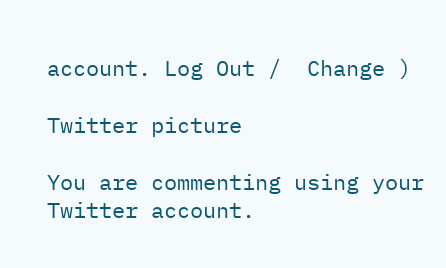account. Log Out /  Change )

Twitter picture

You are commenting using your Twitter account.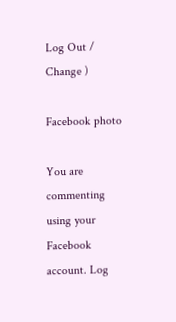Log Out /  Change )

Facebook photo

You are commenting using your Facebook account. Log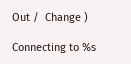Out /  Change )

Connecting to %s